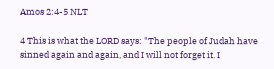Amos 2:4-5 NLT

4 This is what the LORD says: "The people of Judah have sinned again and again, and I will not forget it. I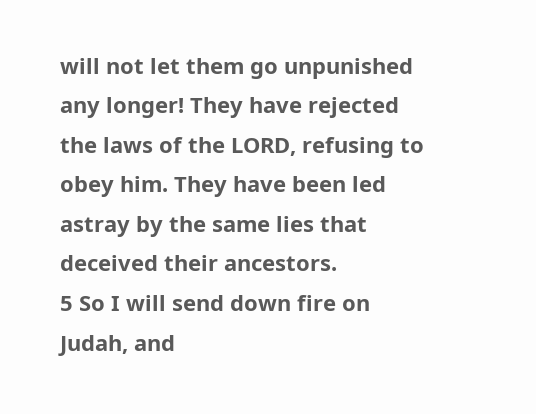will not let them go unpunished any longer! They have rejected the laws of the LORD, refusing to obey him. They have been led astray by the same lies that deceived their ancestors.
5 So I will send down fire on Judah, and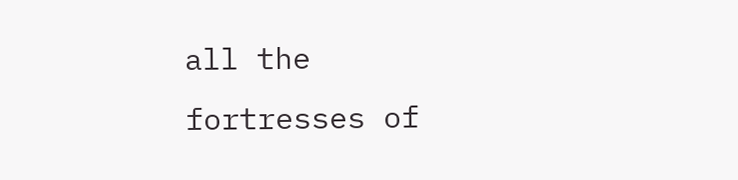all the fortresses of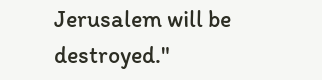Jerusalem will be destroyed."